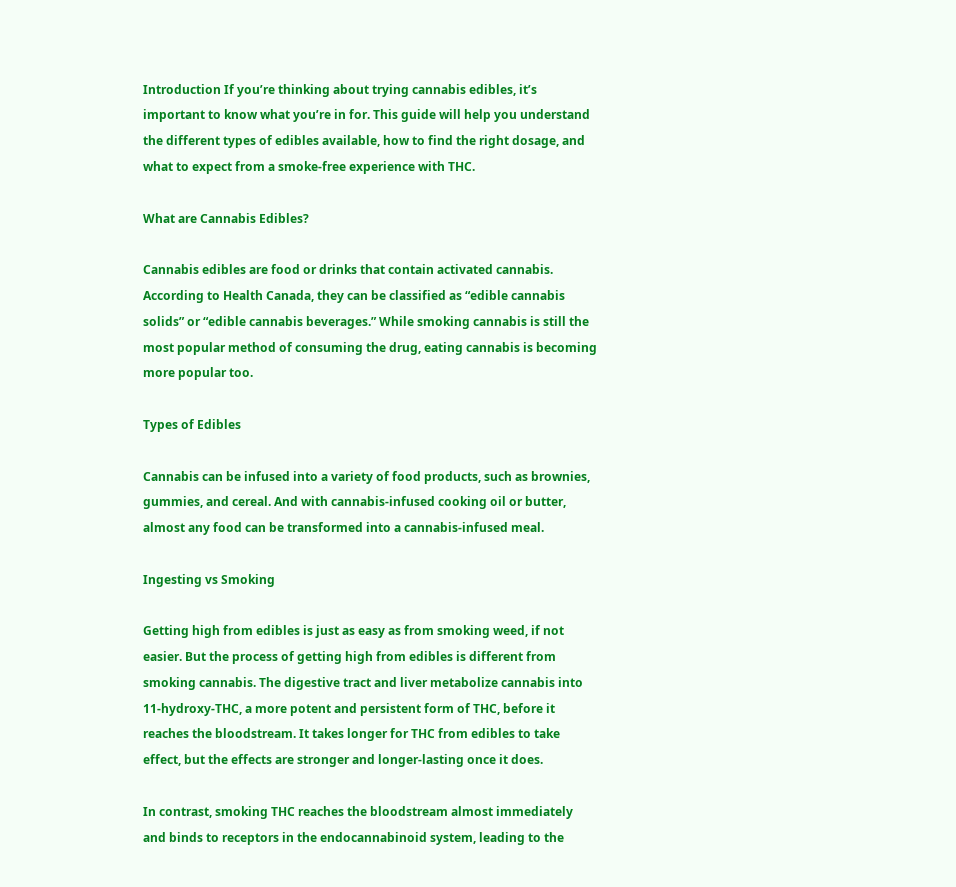Introduction If you’re thinking about trying cannabis edibles, it’s important to know what you’re in for. This guide will help you understand the different types of edibles available, how to find the right dosage, and what to expect from a smoke-free experience with THC.

What are Cannabis Edibles?

Cannabis edibles are food or drinks that contain activated cannabis. According to Health Canada, they can be classified as “edible cannabis solids” or “edible cannabis beverages.” While smoking cannabis is still the most popular method of consuming the drug, eating cannabis is becoming more popular too.

Types of Edibles

Cannabis can be infused into a variety of food products, such as brownies, gummies, and cereal. And with cannabis-infused cooking oil or butter, almost any food can be transformed into a cannabis-infused meal.

Ingesting vs Smoking

Getting high from edibles is just as easy as from smoking weed, if not easier. But the process of getting high from edibles is different from smoking cannabis. The digestive tract and liver metabolize cannabis into 11-hydroxy-THC, a more potent and persistent form of THC, before it reaches the bloodstream. It takes longer for THC from edibles to take effect, but the effects are stronger and longer-lasting once it does.

In contrast, smoking THC reaches the bloodstream almost immediately and binds to receptors in the endocannabinoid system, leading to the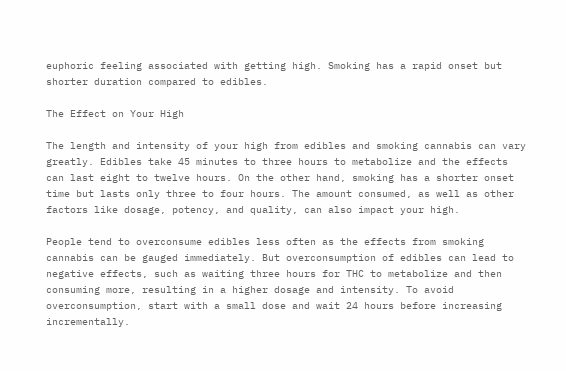euphoric feeling associated with getting high. Smoking has a rapid onset but shorter duration compared to edibles.

The Effect on Your High

The length and intensity of your high from edibles and smoking cannabis can vary greatly. Edibles take 45 minutes to three hours to metabolize and the effects can last eight to twelve hours. On the other hand, smoking has a shorter onset time but lasts only three to four hours. The amount consumed, as well as other factors like dosage, potency, and quality, can also impact your high.

People tend to overconsume edibles less often as the effects from smoking cannabis can be gauged immediately. But overconsumption of edibles can lead to negative effects, such as waiting three hours for THC to metabolize and then consuming more, resulting in a higher dosage and intensity. To avoid overconsumption, start with a small dose and wait 24 hours before increasing incrementally.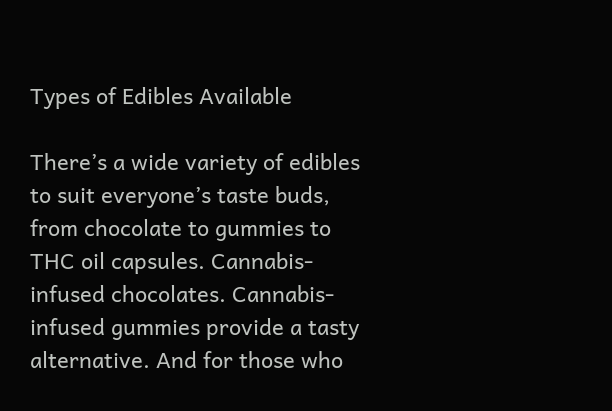Types of Edibles Available

There’s a wide variety of edibles to suit everyone’s taste buds, from chocolate to gummies to THC oil capsules. Cannabis-infused chocolates. Cannabis-infused gummies provide a tasty alternative. And for those who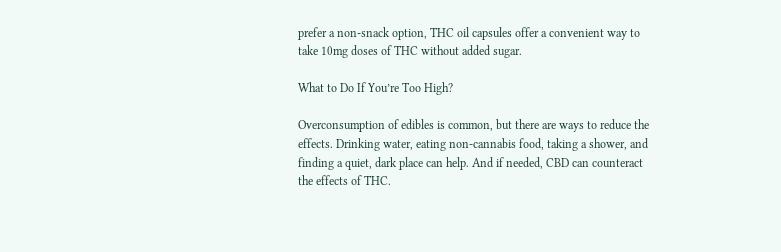prefer a non-snack option, THC oil capsules offer a convenient way to take 10mg doses of THC without added sugar.

What to Do If You’re Too High?

Overconsumption of edibles is common, but there are ways to reduce the effects. Drinking water, eating non-cannabis food, taking a shower, and finding a quiet, dark place can help. And if needed, CBD can counteract the effects of THC.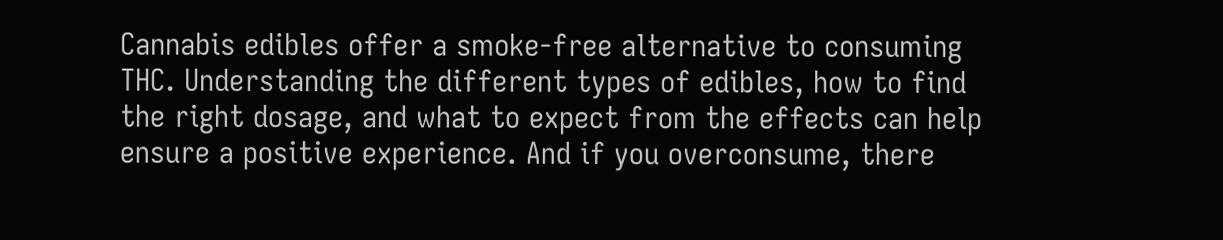Cannabis edibles offer a smoke-free alternative to consuming THC. Understanding the different types of edibles, how to find the right dosage, and what to expect from the effects can help ensure a positive experience. And if you overconsume, there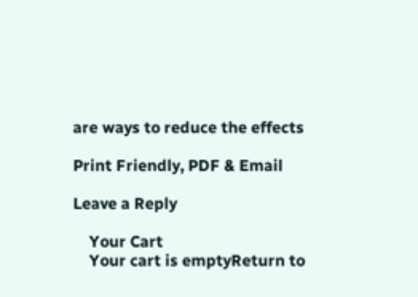are ways to reduce the effects

Print Friendly, PDF & Email

Leave a Reply

    Your Cart
    Your cart is emptyReturn to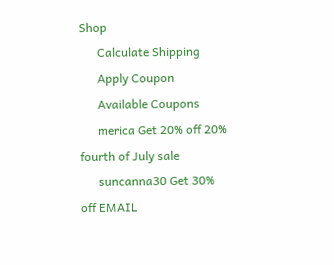Shop
      Calculate Shipping
      Apply Coupon
      Available Coupons
      merica Get 20% off 20% fourth of July sale
      suncanna30 Get 30% off EMAIL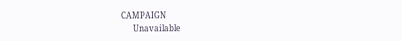CAMPAIGN
      Unavailable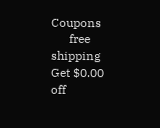Coupons
      free shipping Get $0.00 off